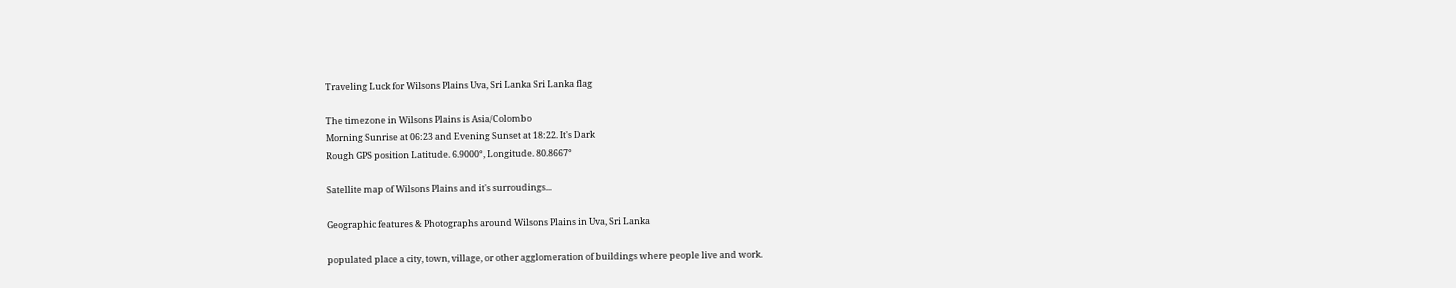Traveling Luck for Wilsons Plains Uva, Sri Lanka Sri Lanka flag

The timezone in Wilsons Plains is Asia/Colombo
Morning Sunrise at 06:23 and Evening Sunset at 18:22. It's Dark
Rough GPS position Latitude. 6.9000°, Longitude. 80.8667°

Satellite map of Wilsons Plains and it's surroudings...

Geographic features & Photographs around Wilsons Plains in Uva, Sri Lanka

populated place a city, town, village, or other agglomeration of buildings where people live and work.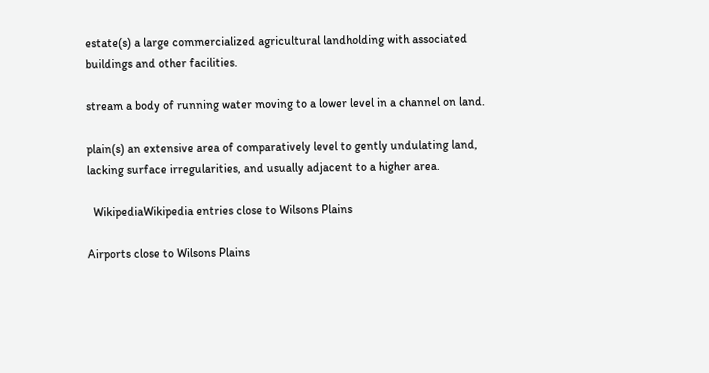estate(s) a large commercialized agricultural landholding with associated buildings and other facilities.

stream a body of running water moving to a lower level in a channel on land.

plain(s) an extensive area of comparatively level to gently undulating land, lacking surface irregularities, and usually adjacent to a higher area.

  WikipediaWikipedia entries close to Wilsons Plains

Airports close to Wilsons Plains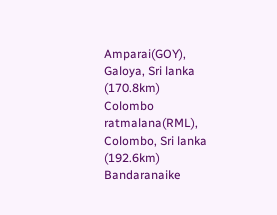Amparai(GOY), Galoya, Sri lanka (170.8km)
Colombo ratmalana(RML), Colombo, Sri lanka (192.6km)
Bandaranaike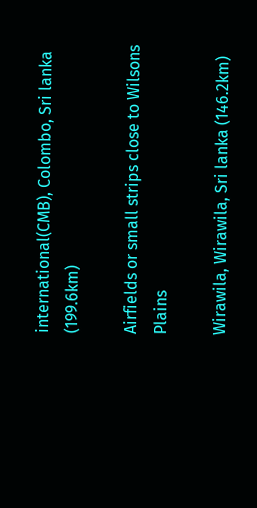international(CMB), Colombo, Sri lanka (199.6km)

Airfields or small strips close to Wilsons Plains

Wirawila, Wirawila, Sri lanka (146.2km)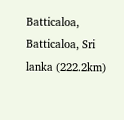Batticaloa, Batticaloa, Sri lanka (222.2km)